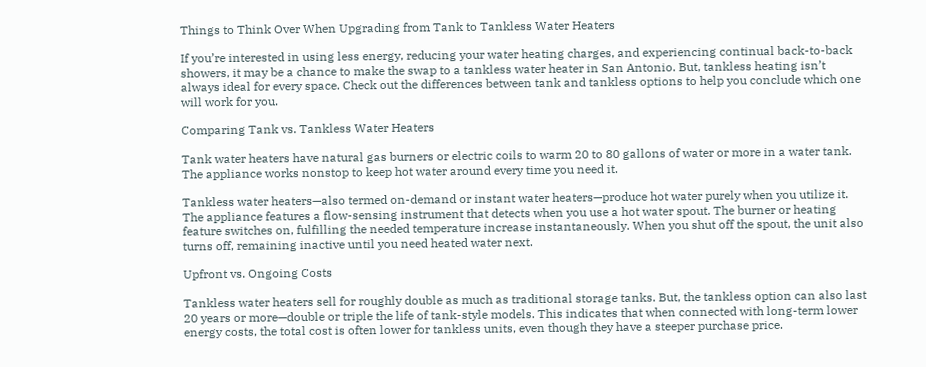Things to Think Over When Upgrading from Tank to Tankless Water Heaters

If you’re interested in using less energy, reducing your water heating charges, and experiencing continual back-to-back showers, it may be a chance to make the swap to a tankless water heater in San Antonio. But, tankless heating isn’t always ideal for every space. Check out the differences between tank and tankless options to help you conclude which one will work for you.

Comparing Tank vs. Tankless Water Heaters

Tank water heaters have natural gas burners or electric coils to warm 20 to 80 gallons of water or more in a water tank. The appliance works nonstop to keep hot water around every time you need it.

Tankless water heaters—also termed on-demand or instant water heaters—produce hot water purely when you utilize it. The appliance features a flow-sensing instrument that detects when you use a hot water spout. The burner or heating feature switches on, fulfilling the needed temperature increase instantaneously. When you shut off the spout, the unit also turns off, remaining inactive until you need heated water next.

Upfront vs. Ongoing Costs

Tankless water heaters sell for roughly double as much as traditional storage tanks. But, the tankless option can also last 20 years or more—double or triple the life of tank-style models. This indicates that when connected with long-term lower energy costs, the total cost is often lower for tankless units, even though they have a steeper purchase price.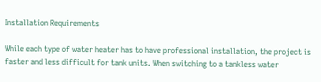Installation Requirements

While each type of water heater has to have professional installation, the project is faster and less difficult for tank units. When switching to a tankless water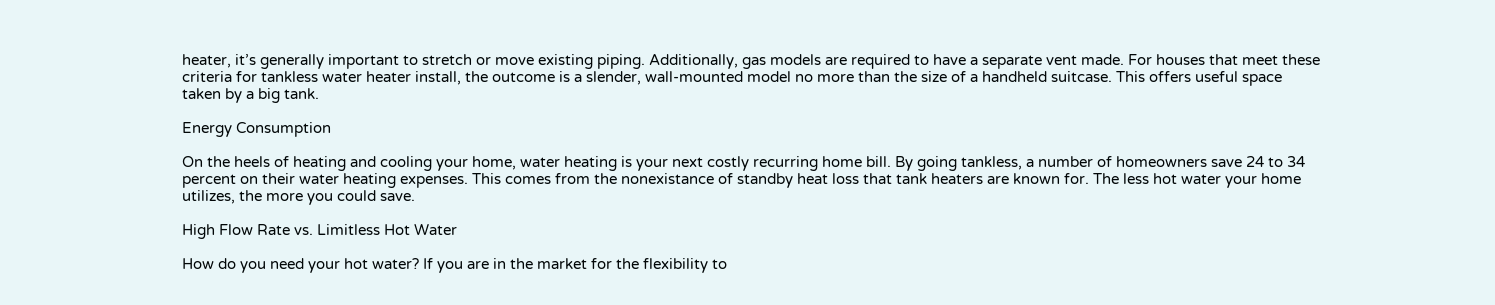heater, it’s generally important to stretch or move existing piping. Additionally, gas models are required to have a separate vent made. For houses that meet these criteria for tankless water heater install, the outcome is a slender, wall-mounted model no more than the size of a handheld suitcase. This offers useful space taken by a big tank.

Energy Consumption

On the heels of heating and cooling your home, water heating is your next costly recurring home bill. By going tankless, a number of homeowners save 24 to 34 percent on their water heating expenses. This comes from the nonexistance of standby heat loss that tank heaters are known for. The less hot water your home utilizes, the more you could save.

High Flow Rate vs. Limitless Hot Water

How do you need your hot water? If you are in the market for the flexibility to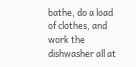bathe, do a load of clothes, and work the dishwasher all at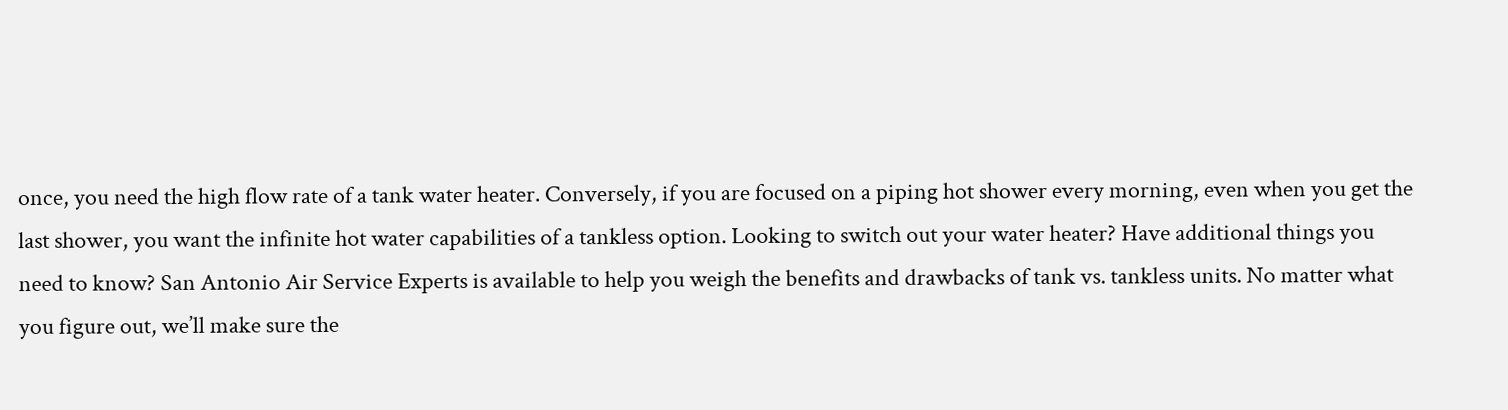once, you need the high flow rate of a tank water heater. Conversely, if you are focused on a piping hot shower every morning, even when you get the last shower, you want the infinite hot water capabilities of a tankless option. Looking to switch out your water heater? Have additional things you need to know? San Antonio Air Service Experts is available to help you weigh the benefits and drawbacks of tank vs. tankless units. No matter what you figure out, we’ll make sure the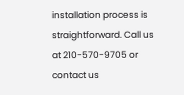installation process is straightforward. Call us at 210-570-9705 or contact us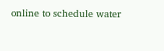online to schedule water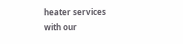heater services with our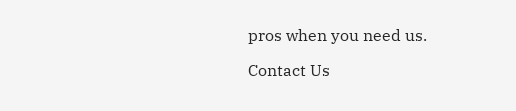pros when you need us.

Contact Us